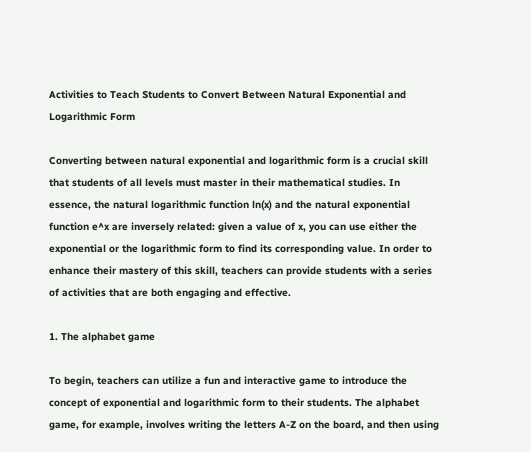Activities to Teach Students to Convert Between Natural Exponential and Logarithmic Form

Converting between natural exponential and logarithmic form is a crucial skill that students of all levels must master in their mathematical studies. In essence, the natural logarithmic function ln(x) and the natural exponential function e^x are inversely related: given a value of x, you can use either the exponential or the logarithmic form to find its corresponding value. In order to enhance their mastery of this skill, teachers can provide students with a series of activities that are both engaging and effective.

1. The alphabet game

To begin, teachers can utilize a fun and interactive game to introduce the concept of exponential and logarithmic form to their students. The alphabet game, for example, involves writing the letters A-Z on the board, and then using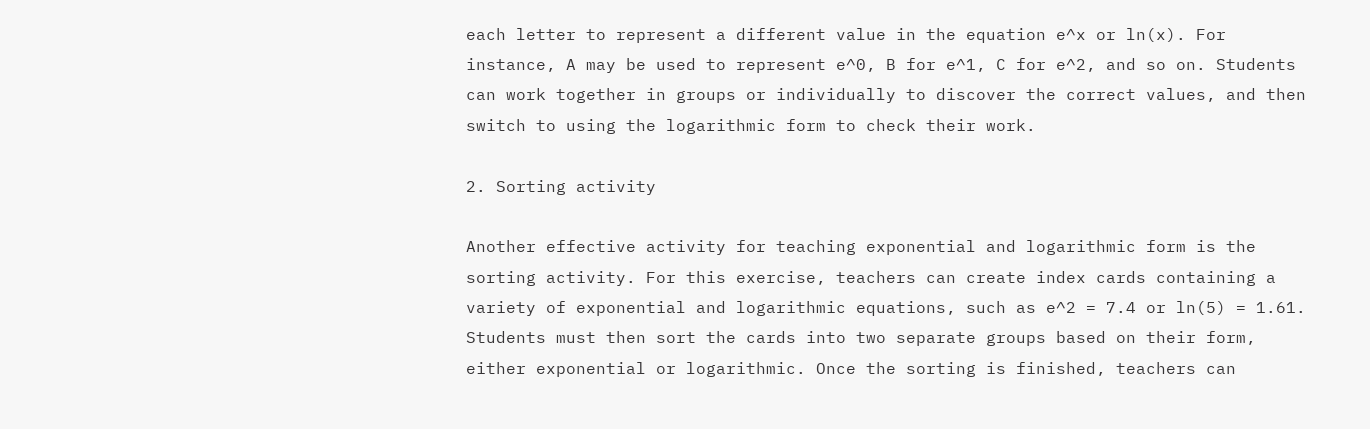each letter to represent a different value in the equation e^x or ln(x). For instance, A may be used to represent e^0, B for e^1, C for e^2, and so on. Students can work together in groups or individually to discover the correct values, and then switch to using the logarithmic form to check their work.

2. Sorting activity

Another effective activity for teaching exponential and logarithmic form is the sorting activity. For this exercise, teachers can create index cards containing a variety of exponential and logarithmic equations, such as e^2 = 7.4 or ln(5) = 1.61. Students must then sort the cards into two separate groups based on their form, either exponential or logarithmic. Once the sorting is finished, teachers can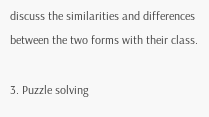discuss the similarities and differences between the two forms with their class.

3. Puzzle solving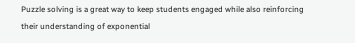Puzzle solving is a great way to keep students engaged while also reinforcing their understanding of exponential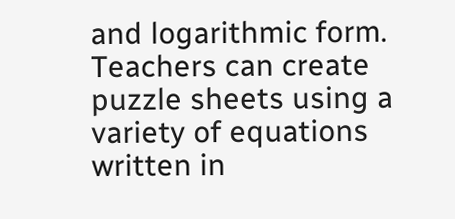and logarithmic form. Teachers can create puzzle sheets using a variety of equations written in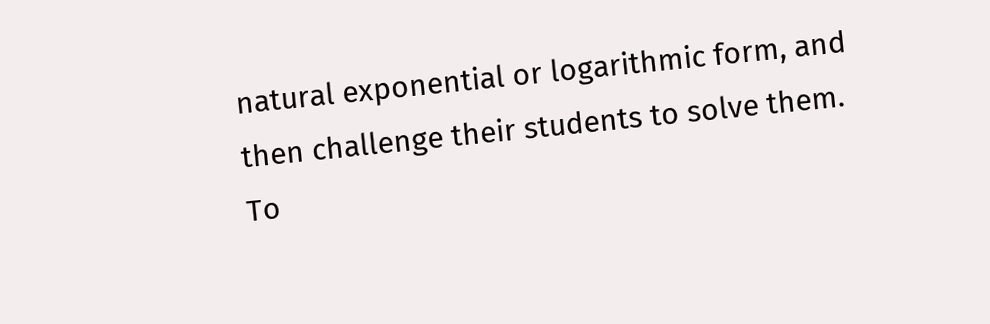natural exponential or logarithmic form, and then challenge their students to solve them. To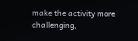make the activity more challenging,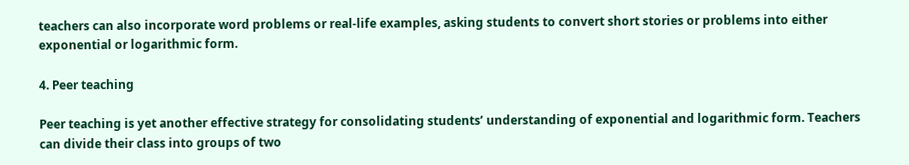teachers can also incorporate word problems or real-life examples, asking students to convert short stories or problems into either exponential or logarithmic form.

4. Peer teaching

Peer teaching is yet another effective strategy for consolidating students’ understanding of exponential and logarithmic form. Teachers can divide their class into groups of two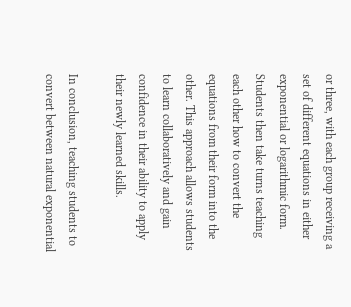or three, with each group receiving a set of different equations in either exponential or logarithmic form. Students then take turns teaching each other how to convert the equations from their form into the other. This approach allows students to learn collaboratively and gain confidence in their ability to apply their newly learned skills.

In conclusion, teaching students to convert between natural exponential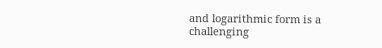and logarithmic form is a challenging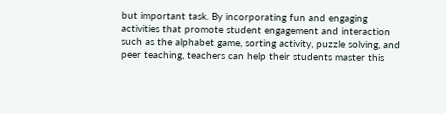but important task. By incorporating fun and engaging activities that promote student engagement and interaction such as the alphabet game, sorting activity, puzzle solving, and peer teaching, teachers can help their students master this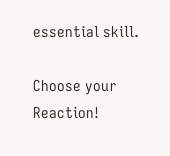essential skill.

Choose your Reaction!